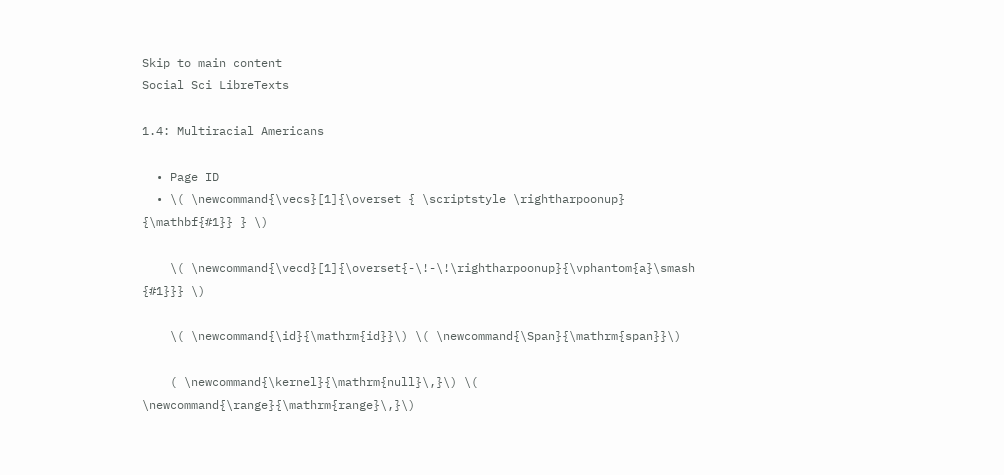Skip to main content
Social Sci LibreTexts

1.4: Multiracial Americans

  • Page ID
  • \( \newcommand{\vecs}[1]{\overset { \scriptstyle \rightharpoonup} {\mathbf{#1}} } \)

    \( \newcommand{\vecd}[1]{\overset{-\!-\!\rightharpoonup}{\vphantom{a}\smash {#1}}} \)

    \( \newcommand{\id}{\mathrm{id}}\) \( \newcommand{\Span}{\mathrm{span}}\)

    ( \newcommand{\kernel}{\mathrm{null}\,}\) \( \newcommand{\range}{\mathrm{range}\,}\)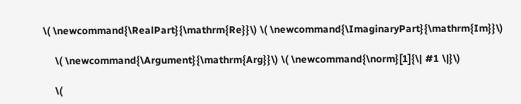\( \newcommand{\RealPart}{\mathrm{Re}}\) \( \newcommand{\ImaginaryPart}{\mathrm{Im}}\)

    \( \newcommand{\Argument}{\mathrm{Arg}}\) \( \newcommand{\norm}[1]{\| #1 \|}\)

    \(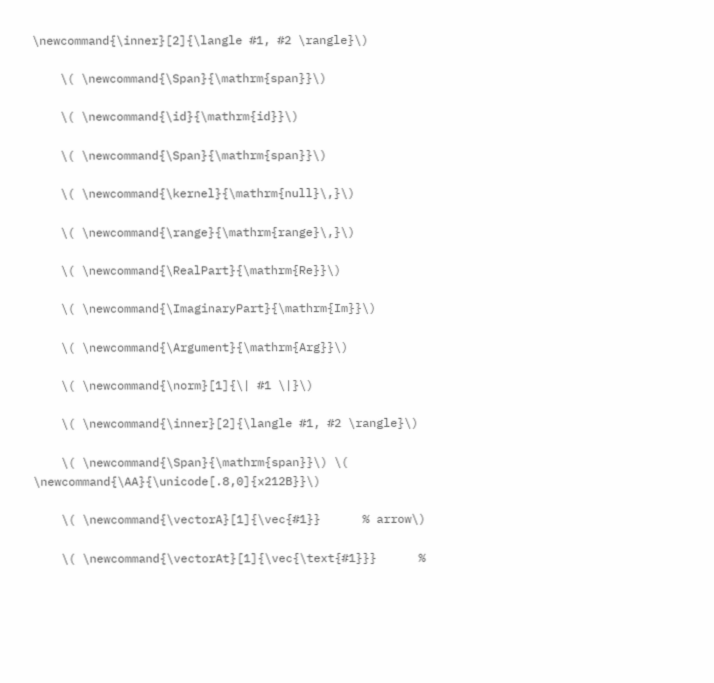\newcommand{\inner}[2]{\langle #1, #2 \rangle}\)

    \( \newcommand{\Span}{\mathrm{span}}\)

    \( \newcommand{\id}{\mathrm{id}}\)

    \( \newcommand{\Span}{\mathrm{span}}\)

    \( \newcommand{\kernel}{\mathrm{null}\,}\)

    \( \newcommand{\range}{\mathrm{range}\,}\)

    \( \newcommand{\RealPart}{\mathrm{Re}}\)

    \( \newcommand{\ImaginaryPart}{\mathrm{Im}}\)

    \( \newcommand{\Argument}{\mathrm{Arg}}\)

    \( \newcommand{\norm}[1]{\| #1 \|}\)

    \( \newcommand{\inner}[2]{\langle #1, #2 \rangle}\)

    \( \newcommand{\Span}{\mathrm{span}}\) \( \newcommand{\AA}{\unicode[.8,0]{x212B}}\)

    \( \newcommand{\vectorA}[1]{\vec{#1}}      % arrow\)

    \( \newcommand{\vectorAt}[1]{\vec{\text{#1}}}      %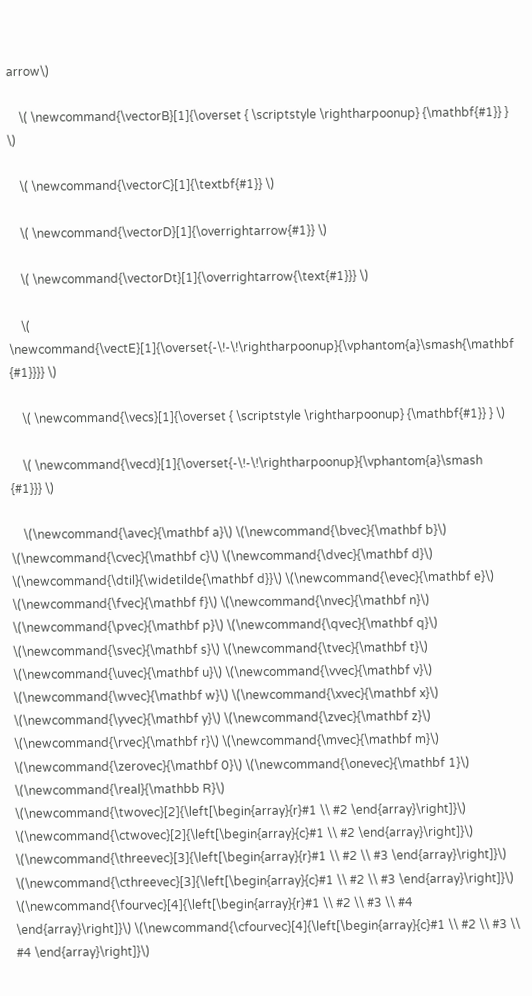arrow\)

    \( \newcommand{\vectorB}[1]{\overset { \scriptstyle \rightharpoonup} {\mathbf{#1}} } \)

    \( \newcommand{\vectorC}[1]{\textbf{#1}} \)

    \( \newcommand{\vectorD}[1]{\overrightarrow{#1}} \)

    \( \newcommand{\vectorDt}[1]{\overrightarrow{\text{#1}}} \)

    \( \newcommand{\vectE}[1]{\overset{-\!-\!\rightharpoonup}{\vphantom{a}\smash{\mathbf {#1}}}} \)

    \( \newcommand{\vecs}[1]{\overset { \scriptstyle \rightharpoonup} {\mathbf{#1}} } \)

    \( \newcommand{\vecd}[1]{\overset{-\!-\!\rightharpoonup}{\vphantom{a}\smash {#1}}} \)

    \(\newcommand{\avec}{\mathbf a}\) \(\newcommand{\bvec}{\mathbf b}\) \(\newcommand{\cvec}{\mathbf c}\) \(\newcommand{\dvec}{\mathbf d}\) \(\newcommand{\dtil}{\widetilde{\mathbf d}}\) \(\newcommand{\evec}{\mathbf e}\) \(\newcommand{\fvec}{\mathbf f}\) \(\newcommand{\nvec}{\mathbf n}\) \(\newcommand{\pvec}{\mathbf p}\) \(\newcommand{\qvec}{\mathbf q}\) \(\newcommand{\svec}{\mathbf s}\) \(\newcommand{\tvec}{\mathbf t}\) \(\newcommand{\uvec}{\mathbf u}\) \(\newcommand{\vvec}{\mathbf v}\) \(\newcommand{\wvec}{\mathbf w}\) \(\newcommand{\xvec}{\mathbf x}\) \(\newcommand{\yvec}{\mathbf y}\) \(\newcommand{\zvec}{\mathbf z}\) \(\newcommand{\rvec}{\mathbf r}\) \(\newcommand{\mvec}{\mathbf m}\) \(\newcommand{\zerovec}{\mathbf 0}\) \(\newcommand{\onevec}{\mathbf 1}\) \(\newcommand{\real}{\mathbb R}\) \(\newcommand{\twovec}[2]{\left[\begin{array}{r}#1 \\ #2 \end{array}\right]}\) \(\newcommand{\ctwovec}[2]{\left[\begin{array}{c}#1 \\ #2 \end{array}\right]}\) \(\newcommand{\threevec}[3]{\left[\begin{array}{r}#1 \\ #2 \\ #3 \end{array}\right]}\) \(\newcommand{\cthreevec}[3]{\left[\begin{array}{c}#1 \\ #2 \\ #3 \end{array}\right]}\) \(\newcommand{\fourvec}[4]{\left[\begin{array}{r}#1 \\ #2 \\ #3 \\ #4 \end{array}\right]}\) \(\newcommand{\cfourvec}[4]{\left[\begin{array}{c}#1 \\ #2 \\ #3 \\ #4 \end{array}\right]}\)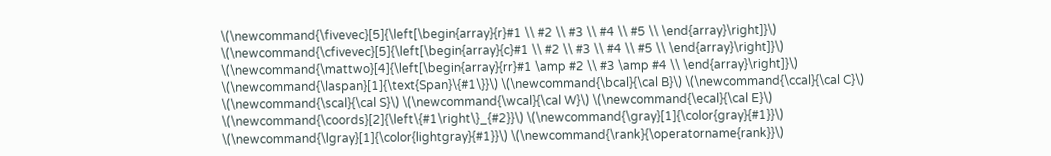\(\newcommand{\fivevec}[5]{\left[\begin{array}{r}#1 \\ #2 \\ #3 \\ #4 \\ #5 \\ \end{array}\right]}\) \(\newcommand{\cfivevec}[5]{\left[\begin{array}{c}#1 \\ #2 \\ #3 \\ #4 \\ #5 \\ \end{array}\right]}\) \(\newcommand{\mattwo}[4]{\left[\begin{array}{rr}#1 \amp #2 \\ #3 \amp #4 \\ \end{array}\right]}\) \(\newcommand{\laspan}[1]{\text{Span}\{#1\}}\) \(\newcommand{\bcal}{\cal B}\) \(\newcommand{\ccal}{\cal C}\) \(\newcommand{\scal}{\cal S}\) \(\newcommand{\wcal}{\cal W}\) \(\newcommand{\ecal}{\cal E}\) \(\newcommand{\coords}[2]{\left\{#1\right\}_{#2}}\) \(\newcommand{\gray}[1]{\color{gray}{#1}}\) \(\newcommand{\lgray}[1]{\color{lightgray}{#1}}\) \(\newcommand{\rank}{\operatorname{rank}}\)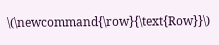\(\newcommand{\row}{\text{Row}}\)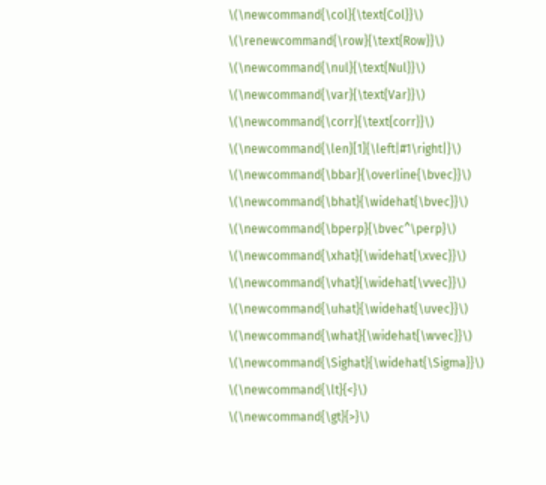\(\newcommand{\col}{\text{Col}}\) \(\renewcommand{\row}{\text{Row}}\) \(\newcommand{\nul}{\text{Nul}}\) \(\newcommand{\var}{\text{Var}}\) \(\newcommand{\corr}{\text{corr}}\) \(\newcommand{\len}[1]{\left|#1\right|}\) \(\newcommand{\bbar}{\overline{\bvec}}\) \(\newcommand{\bhat}{\widehat{\bvec}}\) \(\newcommand{\bperp}{\bvec^\perp}\) \(\newcommand{\xhat}{\widehat{\xvec}}\) \(\newcommand{\vhat}{\widehat{\vvec}}\) \(\newcommand{\uhat}{\widehat{\uvec}}\) \(\newcommand{\what}{\widehat{\wvec}}\) \(\newcommand{\Sighat}{\widehat{\Sigma}}\) \(\newcommand{\lt}{<}\) \(\newcommand{\gt}{>}\)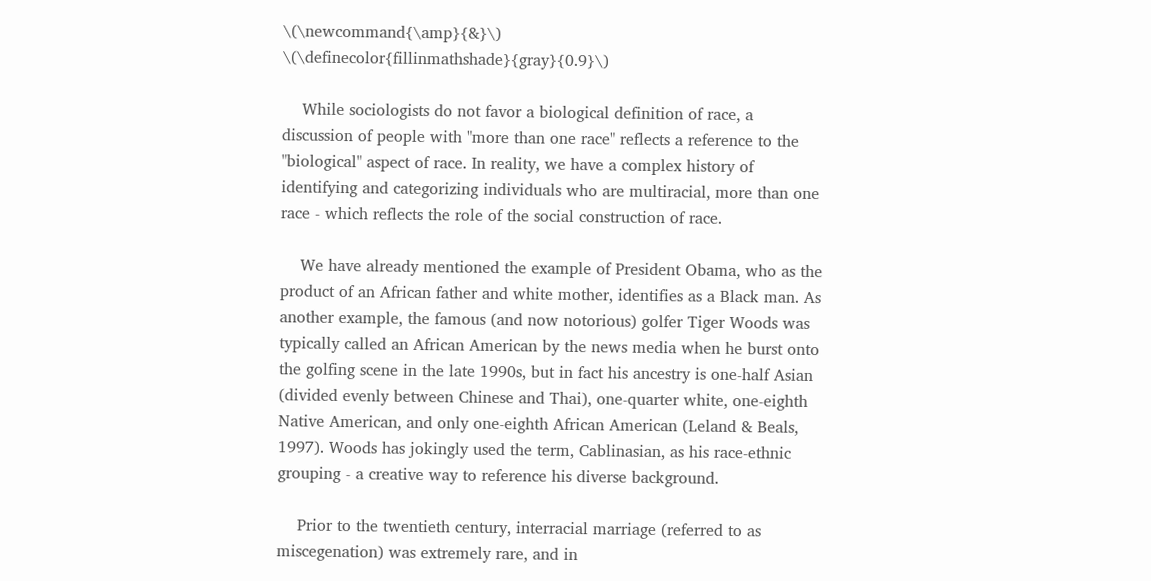\(\newcommand{\amp}{&}\) \(\definecolor{fillinmathshade}{gray}{0.9}\)

    While sociologists do not favor a biological definition of race, a discussion of people with "more than one race" reflects a reference to the "biological" aspect of race. In reality, we have a complex history of identifying and categorizing individuals who are multiracial, more than one race - which reflects the role of the social construction of race.

    We have already mentioned the example of President Obama, who as the product of an African father and white mother, identifies as a Black man. As another example, the famous (and now notorious) golfer Tiger Woods was typically called an African American by the news media when he burst onto the golfing scene in the late 1990s, but in fact his ancestry is one-half Asian (divided evenly between Chinese and Thai), one-quarter white, one-eighth Native American, and only one-eighth African American (Leland & Beals, 1997). Woods has jokingly used the term, Cablinasian, as his race-ethnic grouping - a creative way to reference his diverse background.

    Prior to the twentieth century, interracial marriage (referred to as miscegenation) was extremely rare, and in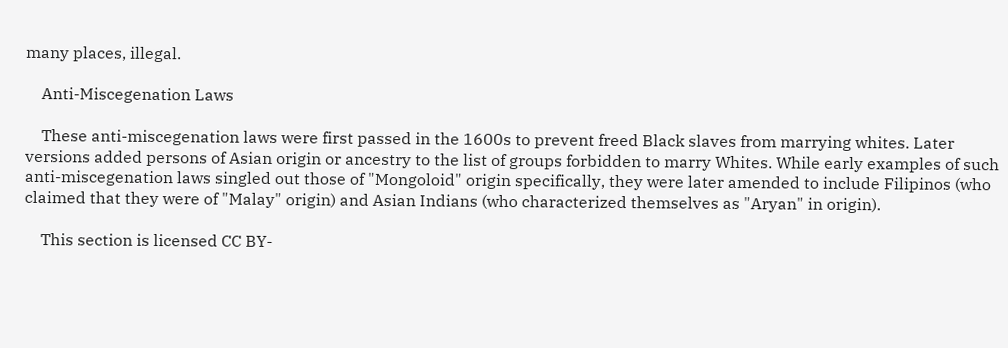many places, illegal.

    Anti-Miscegenation Laws

    These anti-miscegenation laws were first passed in the 1600s to prevent freed Black slaves from marrying whites. Later versions added persons of Asian origin or ancestry to the list of groups forbidden to marry Whites. While early examples of such anti-miscegenation laws singled out those of "Mongoloid" origin specifically, they were later amended to include Filipinos (who claimed that they were of "Malay" origin) and Asian Indians (who characterized themselves as "Aryan" in origin).

    This section is licensed CC BY-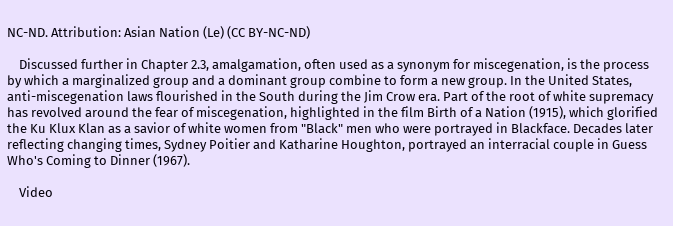NC-ND. Attribution: Asian Nation (Le) (CC BY-NC-ND)

    Discussed further in Chapter 2.3, amalgamation, often used as a synonym for miscegenation, is the process by which a marginalized group and a dominant group combine to form a new group. In the United States, anti-miscegenation laws flourished in the South during the Jim Crow era. Part of the root of white supremacy has revolved around the fear of miscegenation, highlighted in the film Birth of a Nation (1915), which glorified the Ku Klux Klan as a savior of white women from "Black" men who were portrayed in Blackface. Decades later reflecting changing times, Sydney Poitier and Katharine Houghton, portrayed an interracial couple in Guess Who's Coming to Dinner (1967).

    Video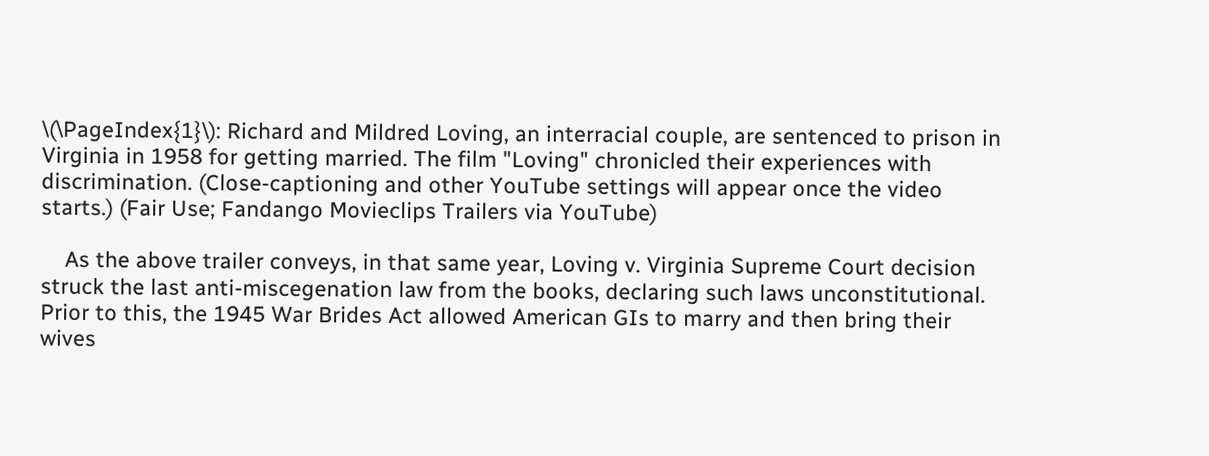\(\PageIndex{1}\): Richard and Mildred Loving, an interracial couple, are sentenced to prison in Virginia in 1958 for getting married. The film "Loving" chronicled their experiences with discrimination. (Close-captioning and other YouTube settings will appear once the video starts.) (Fair Use; Fandango Movieclips Trailers via YouTube)

    As the above trailer conveys, in that same year, Loving v. Virginia Supreme Court decision struck the last anti-miscegenation law from the books, declaring such laws unconstitutional. Prior to this, the 1945 War Brides Act allowed American GIs to marry and then bring their wives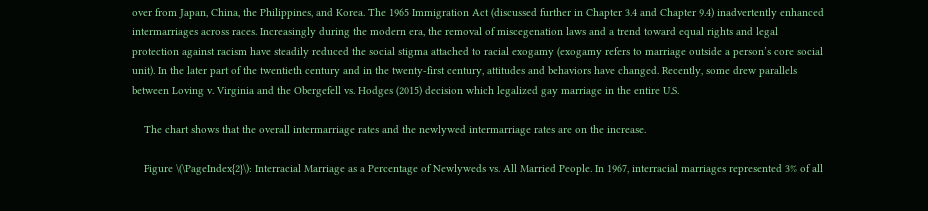over from Japan, China, the Philippines, and Korea. The 1965 Immigration Act (discussed further in Chapter 3.4 and Chapter 9.4) inadvertently enhanced intermarriages across races. Increasingly during the modern era, the removal of miscegenation laws and a trend toward equal rights and legal protection against racism have steadily reduced the social stigma attached to racial exogamy (exogamy refers to marriage outside a person’s core social unit). In the later part of the twentieth century and in the twenty-first century, attitudes and behaviors have changed. Recently, some drew parallels between Loving v. Virginia and the Obergefell vs. Hodges (2015) decision which legalized gay marriage in the entire U.S.

    The chart shows that the overall intermarriage rates and the newlywed intermarriage rates are on the increase.

    Figure \(\PageIndex{2}\): Interracial Marriage as a Percentage of Newlyweds vs. All Married People. In 1967, interracial marriages represented 3% of all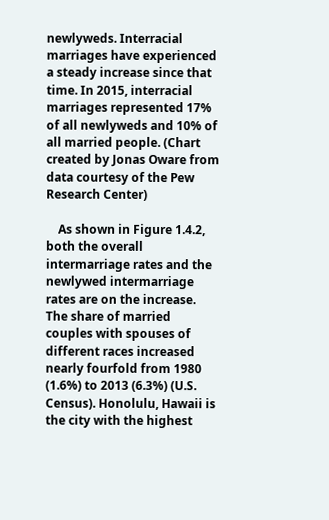newlyweds. Interracial marriages have experienced a steady increase since that time. In 2015, interracial marriages represented 17% of all newlyweds and 10% of all married people. (Chart created by Jonas Oware from data courtesy of the Pew Research Center)

    As shown in Figure 1.4.2, both the overall intermarriage rates and the newlywed intermarriage rates are on the increase. The share of married couples with spouses of different races increased nearly fourfold from 1980 (1.6%) to 2013 (6.3%) (U.S. Census). Honolulu, Hawaii is the city with the highest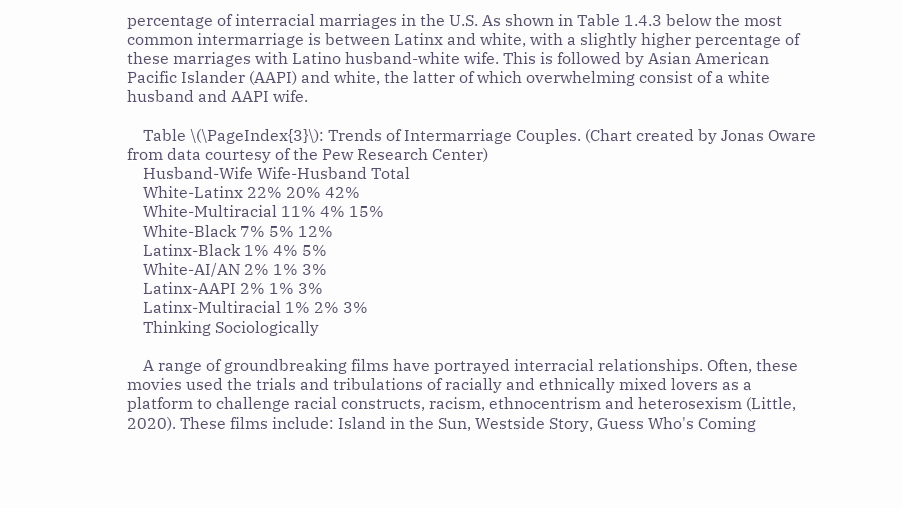percentage of interracial marriages in the U.S. As shown in Table 1.4.3 below the most common intermarriage is between Latinx and white, with a slightly higher percentage of these marriages with Latino husband-white wife. This is followed by Asian American Pacific Islander (AAPI) and white, the latter of which overwhelming consist of a white husband and AAPI wife.

    Table \(\PageIndex{3}\): Trends of Intermarriage Couples. (Chart created by Jonas Oware from data courtesy of the Pew Research Center)
    Husband-Wife Wife-Husband Total
    White-Latinx 22% 20% 42%
    White-Multiracial 11% 4% 15%
    White-Black 7% 5% 12%
    Latinx-Black 1% 4% 5%
    White-AI/AN 2% 1% 3%
    Latinx-AAPI 2% 1% 3%
    Latinx-Multiracial 1% 2% 3%
    Thinking Sociologically

    A range of groundbreaking films have portrayed interracial relationships. Often, these movies used the trials and tribulations of racially and ethnically mixed lovers as a platform to challenge racial constructs, racism, ethnocentrism and heterosexism (Little, 2020). These films include: Island in the Sun, Westside Story, Guess Who's Coming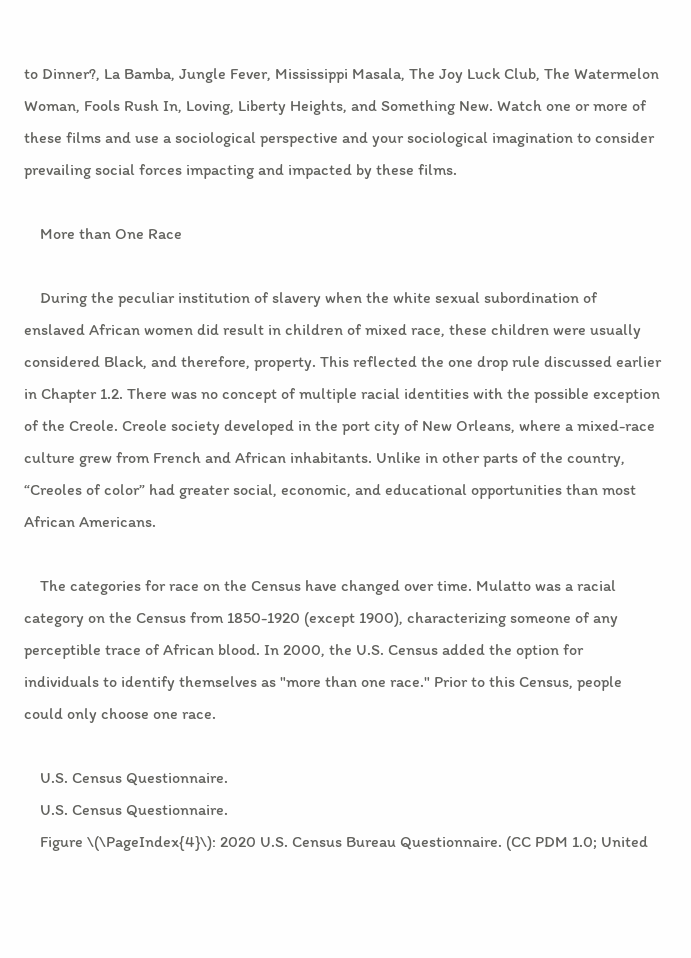to Dinner?, La Bamba, Jungle Fever, Mississippi Masala, The Joy Luck Club, The Watermelon Woman, Fools Rush In, Loving, Liberty Heights, and Something New. Watch one or more of these films and use a sociological perspective and your sociological imagination to consider prevailing social forces impacting and impacted by these films.

    More than One Race

    During the peculiar institution of slavery when the white sexual subordination of enslaved African women did result in children of mixed race, these children were usually considered Black, and therefore, property. This reflected the one drop rule discussed earlier in Chapter 1.2. There was no concept of multiple racial identities with the possible exception of the Creole. Creole society developed in the port city of New Orleans, where a mixed-race culture grew from French and African inhabitants. Unlike in other parts of the country, “Creoles of color” had greater social, economic, and educational opportunities than most African Americans.

    The categories for race on the Census have changed over time. Mulatto was a racial category on the Census from 1850-1920 (except 1900), characterizing someone of any perceptible trace of African blood. In 2000, the U.S. Census added the option for individuals to identify themselves as "more than one race." Prior to this Census, people could only choose one race.

    U.S. Census Questionnaire.
    U.S. Census Questionnaire.
    Figure \(\PageIndex{4}\): 2020 U.S. Census Bureau Questionnaire. (CC PDM 1.0; United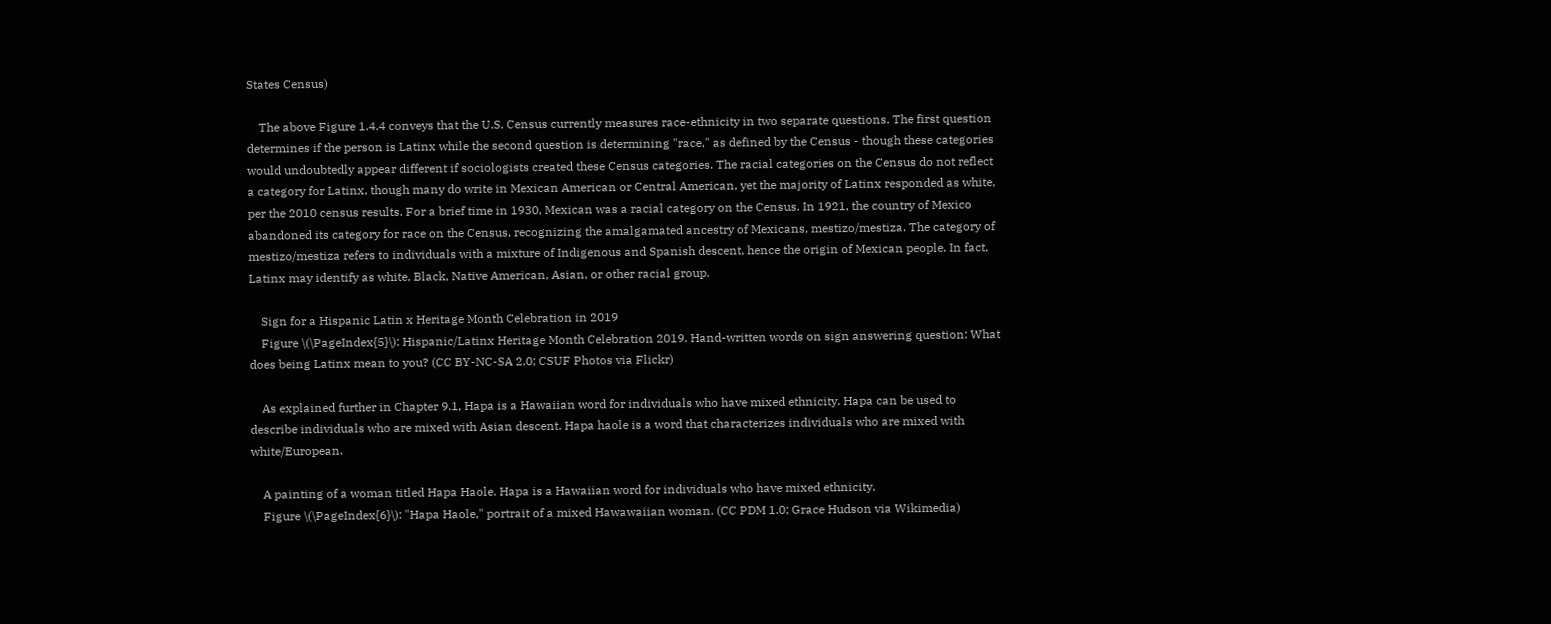States Census)

    The above Figure 1.4.4 conveys that the U.S. Census currently measures race-ethnicity in two separate questions. The first question determines if the person is Latinx while the second question is determining "race," as defined by the Census - though these categories would undoubtedly appear different if sociologists created these Census categories. The racial categories on the Census do not reflect a category for Latinx, though many do write in Mexican American or Central American, yet the majority of Latinx responded as white, per the 2010 census results. For a brief time in 1930, Mexican was a racial category on the Census. In 1921, the country of Mexico abandoned its category for race on the Census, recognizing the amalgamated ancestry of Mexicans, mestizo/mestiza. The category of mestizo/mestiza refers to individuals with a mixture of Indigenous and Spanish descent, hence the origin of Mexican people. In fact, Latinx may identify as white, Black, Native American, Asian, or other racial group.

    Sign for a Hispanic Latin x Heritage Month Celebration in 2019
    Figure \(\PageIndex{5}\): Hispanic/Latinx Heritage Month Celebration 2019. Hand-written words on sign answering question: What does being Latinx mean to you? (CC BY-NC-SA 2.0; CSUF Photos via Flickr)

    As explained further in Chapter 9.1, Hapa is a Hawaiian word for individuals who have mixed ethnicity. Hapa can be used to describe individuals who are mixed with Asian descent. Hapa haole is a word that characterizes individuals who are mixed with white/European.

    A painting of a woman titled Hapa Haole. Hapa is a Hawaiian word for individuals who have mixed ethnicity.
    Figure \(\PageIndex{6}\): "Hapa Haole," portrait of a mixed Hawawaiian woman. (CC PDM 1.0; Grace Hudson via Wikimedia)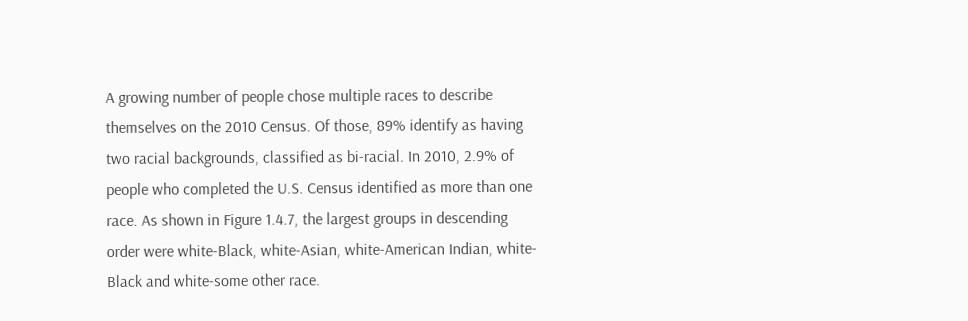A growing number of people chose multiple races to describe themselves on the 2010 Census. Of those, 89% identify as having two racial backgrounds, classified as bi-racial. In 2010, 2.9% of people who completed the U.S. Census identified as more than one race. As shown in Figure 1.4.7, the largest groups in descending order were white-Black, white-Asian, white-American Indian, white-Black and white-some other race.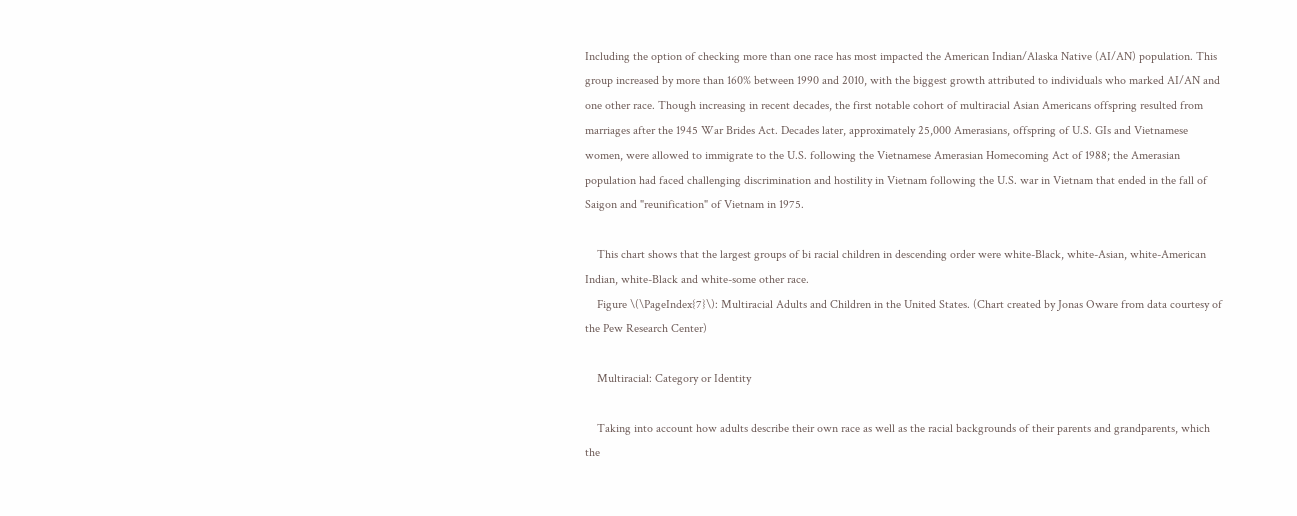Including the option of checking more than one race has most impacted the American Indian/Alaska Native (AI/AN) population. This group increased by more than 160% between 1990 and 2010, with the biggest growth attributed to individuals who marked AI/AN and one other race. Though increasing in recent decades, the first notable cohort of multiracial Asian Americans offspring resulted from marriages after the 1945 War Brides Act. Decades later, approximately 25,000 Amerasians, offspring of U.S. GIs and Vietnamese women, were allowed to immigrate to the U.S. following the Vietnamese Amerasian Homecoming Act of 1988; the Amerasian population had faced challenging discrimination and hostility in Vietnam following the U.S. war in Vietnam that ended in the fall of Saigon and "reunification" of Vietnam in 1975.

    This chart shows that the largest groups of bi racial children in descending order were white-Black, white-Asian, white-American Indian, white-Black and white-some other race.
    Figure \(\PageIndex{7}\): Multiracial Adults and Children in the United States. (Chart created by Jonas Oware from data courtesy of the Pew Research Center)

    Multiracial: Category or Identity

    Taking into account how adults describe their own race as well as the racial backgrounds of their parents and grandparents, which the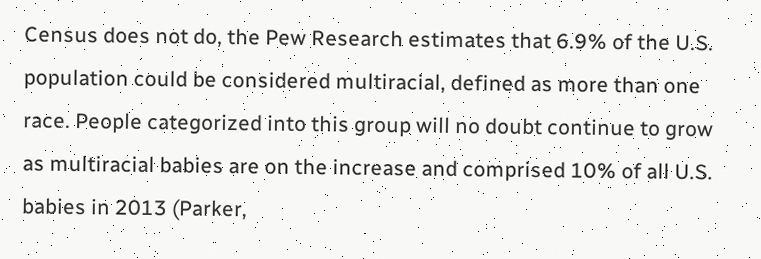Census does not do, the Pew Research estimates that 6.9% of the U.S. population could be considered multiracial, defined as more than one race. People categorized into this group will no doubt continue to grow as multiracial babies are on the increase and comprised 10% of all U.S. babies in 2013 (Parker,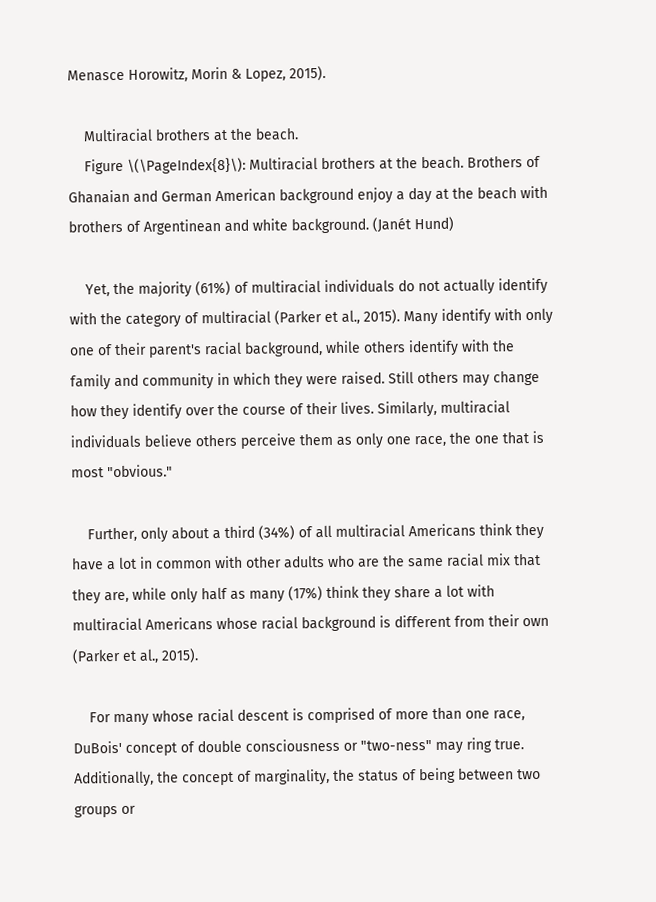Menasce Horowitz, Morin & Lopez, 2015).

    Multiracial brothers at the beach.
    Figure \(\PageIndex{8}\): Multiracial brothers at the beach. Brothers of Ghanaian and German American background enjoy a day at the beach with brothers of Argentinean and white background. (Janét Hund)

    Yet, the majority (61%) of multiracial individuals do not actually identify with the category of multiracial (Parker et al., 2015). Many identify with only one of their parent's racial background, while others identify with the family and community in which they were raised. Still others may change how they identify over the course of their lives. Similarly, multiracial individuals believe others perceive them as only one race, the one that is most "obvious."

    Further, only about a third (34%) of all multiracial Americans think they have a lot in common with other adults who are the same racial mix that they are, while only half as many (17%) think they share a lot with multiracial Americans whose racial background is different from their own (Parker et al., 2015).

    For many whose racial descent is comprised of more than one race, DuBois' concept of double consciousness or "two-ness" may ring true. Additionally, the concept of marginality, the status of being between two groups or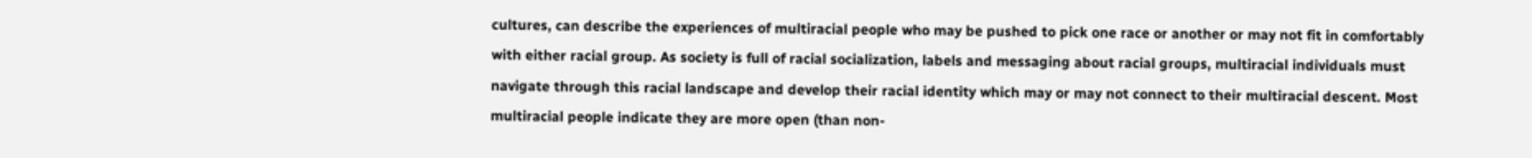cultures, can describe the experiences of multiracial people who may be pushed to pick one race or another or may not fit in comfortably with either racial group. As society is full of racial socialization, labels and messaging about racial groups, multiracial individuals must navigate through this racial landscape and develop their racial identity which may or may not connect to their multiracial descent. Most multiracial people indicate they are more open (than non-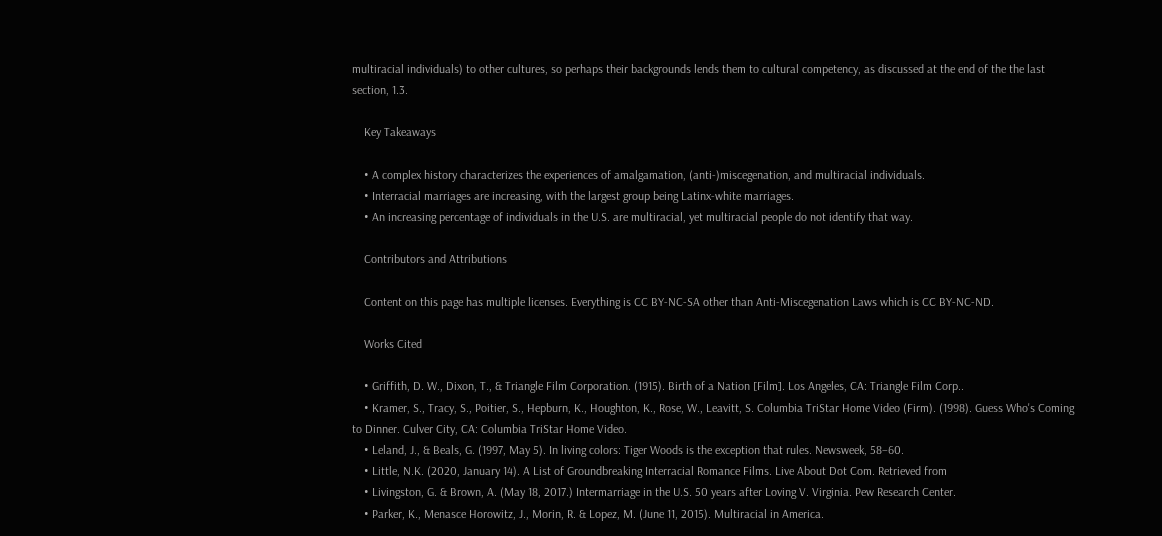multiracial individuals) to other cultures, so perhaps their backgrounds lends them to cultural competency, as discussed at the end of the the last section, 1.3.

    Key Takeaways

    • A complex history characterizes the experiences of amalgamation, (anti-)miscegenation, and multiracial individuals.
    • Interracial marriages are increasing, with the largest group being Latinx-white marriages.
    • An increasing percentage of individuals in the U.S. are multiracial, yet multiracial people do not identify that way.

    Contributors and Attributions

    Content on this page has multiple licenses. Everything is CC BY-NC-SA other than Anti-Miscegenation Laws which is CC BY-NC-ND.

    Works Cited

    • Griffith, D. W., Dixon, T., & Triangle Film Corporation. (1915). Birth of a Nation [Film]. Los Angeles, CA: Triangle Film Corp..
    • Kramer, S., Tracy, S., Poitier, S., Hepburn, K., Houghton, K., Rose, W., Leavitt, S. Columbia TriStar Home Video (Firm). (1998). Guess Who's Coming to Dinner. Culver City, CA: Columbia TriStar Home Video.
    • Leland, J., & Beals, G. (1997, May 5). In living colors: Tiger Woods is the exception that rules. Newsweek, 58–60.
    • Little, N.K. (2020, January 14). A List of Groundbreaking Interracial Romance Films. Live About Dot Com. Retrieved from
    • Livingston, G. & Brown, A. (May 18, 2017.) Intermarriage in the U.S. 50 years after Loving V. Virginia. Pew Research Center.
    • Parker, K., Menasce Horowitz, J., Morin, R. & Lopez, M. (June 11, 2015). Multiracial in America.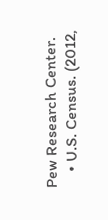Pew Research Center.
    • U.S. Census. (2012,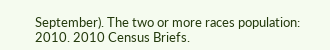September). The two or more races population: 2010. 2010 Census Briefs.